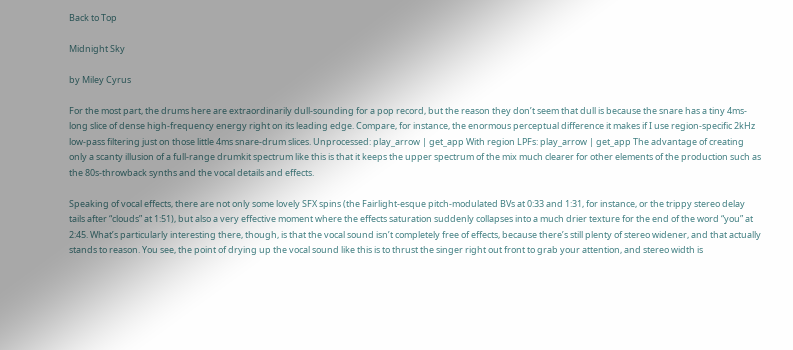Back to Top

Midnight Sky

by Miley Cyrus

For the most part, the drums here are extraordinarily dull-sounding for a pop record, but the reason they don’t seem that dull is because the snare has a tiny 4ms-long slice of dense high-frequency energy right on its leading edge. Compare, for instance, the enormous perceptual difference it makes if I use region-specific 2kHz low-pass filtering just on those little 4ms snare-drum slices. Unprocessed: play_arrow | get_app With region LPFs: play_arrow | get_app The advantage of creating only a scanty illusion of a full-range drumkit spectrum like this is that it keeps the upper spectrum of the mix much clearer for other elements of the production such as the 80s-throwback synths and the vocal details and effects.

Speaking of vocal effects, there are not only some lovely SFX spins (the Fairlight-esque pitch-modulated BVs at 0:33 and 1:31, for instance, or the trippy stereo delay tails after “clouds” at 1:51), but also a very effective moment where the effects saturation suddenly collapses into a much drier texture for the end of the word “you” at 2:45. What’s particularly interesting there, though, is that the vocal sound isn’t completely free of effects, because there’s still plenty of stereo widener, and that actually stands to reason. You see, the point of drying up the vocal sound like this is to thrust the singer right out front to grab your attention, and stereo width is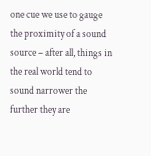one cue we use to gauge the proximity of a sound source – after all, things in the real world tend to sound narrower the further they are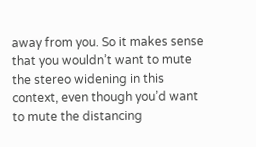away from you. So it makes sense that you wouldn’t want to mute the stereo widening in this context, even though you’d want to mute the distancing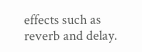effects such as reverb and delay.